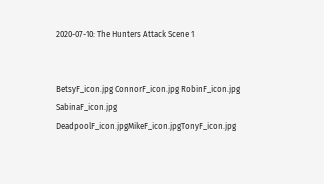2020-07-10: The Hunters Attack Scene 1


BetsyF_icon.jpg ConnorF_icon.jpg RobinF_icon.jpg SabinaF_icon.jpg DeadpoolF_icon.jpgMikeF_icon.jpgTonyF_icon.jpg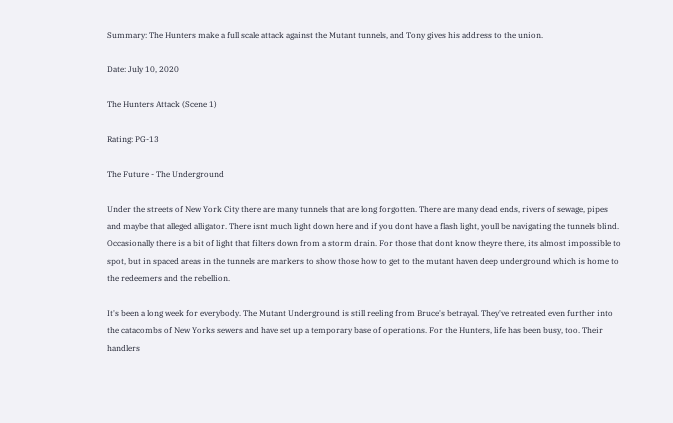Summary: The Hunters make a full scale attack against the Mutant tunnels, and Tony gives his address to the union.

Date: July 10, 2020

The Hunters Attack (Scene 1)

Rating: PG-13

The Future - The Underground

Under the streets of New York City there are many tunnels that are long forgotten. There are many dead ends, rivers of sewage, pipes and maybe that alleged alligator. There isnt much light down here and if you dont have a flash light, youll be navigating the tunnels blind. Occasionally there is a bit of light that filters down from a storm drain. For those that dont know theyre there, its almost impossible to spot, but in spaced areas in the tunnels are markers to show those how to get to the mutant haven deep underground which is home to the redeemers and the rebellion.

It's been a long week for everybody. The Mutant Underground is still reeling from Bruce's betrayal. They've retreated even further into the catacombs of New Yorks sewers and have set up a temporary base of operations. For the Hunters, life has been busy, too. Their handlers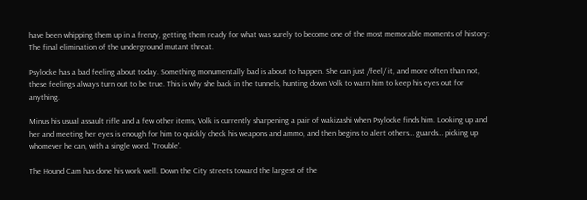have been whipping them up in a frenzy, getting them ready for what was surely to become one of the most memorable moments of history: The final elimination of the underground mutant threat.

Psylocke has a bad feeling about today. Something monumentally bad is about to happen. She can just /feel/ it, and more often than not, these feelings always turn out to be true. This is why she back in the tunnels, hunting down Volk to warn him to keep his eyes out for anything.

Minus his usual assault rifle and a few other items, Volk is currently sharpening a pair of wakizashi when Psylocke finds him. Looking up and her and meeting her eyes is enough for him to quickly check his weapons and ammo, and then begins to alert others… guards… picking up whomever he can, with a single word. 'Trouble'.

The Hound Cam has done his work well. Down the City streets toward the largest of the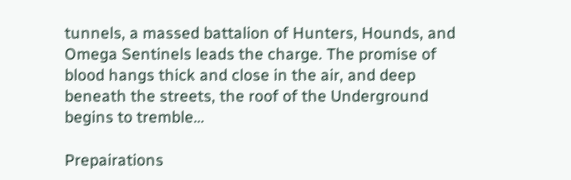tunnels, a massed battalion of Hunters, Hounds, and Omega Sentinels leads the charge. The promise of blood hangs thick and close in the air, and deep beneath the streets, the roof of the Underground begins to tremble…

Prepairations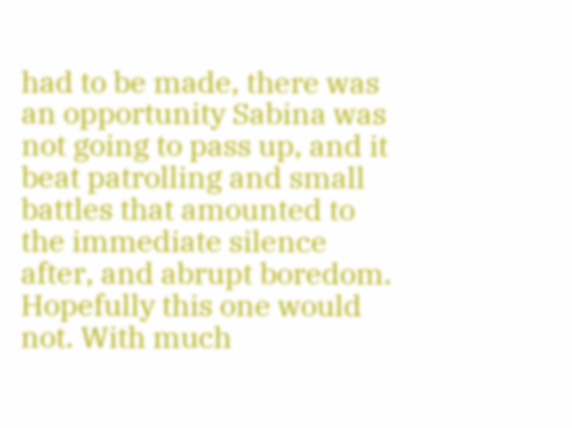had to be made, there was an opportunity Sabina was not going to pass up, and it beat patrolling and small battles that amounted to the immediate silence after, and abrupt boredom. Hopefully this one would not. With much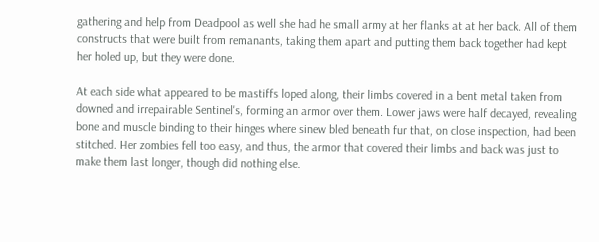gathering and help from Deadpool as well she had he small army at her flanks at at her back. All of them constructs that were built from remanants, taking them apart and putting them back together had kept her holed up, but they were done.

At each side what appeared to be mastiffs loped along, their limbs covered in a bent metal taken from downed and irrepairable Sentinel's, forming an armor over them. Lower jaws were half decayed, revealing bone and muscle binding to their hinges where sinew bled beneath fur that, on close inspection, had been stitched. Her zombies fell too easy, and thus, the armor that covered their limbs and back was just to make them last longer, though did nothing else.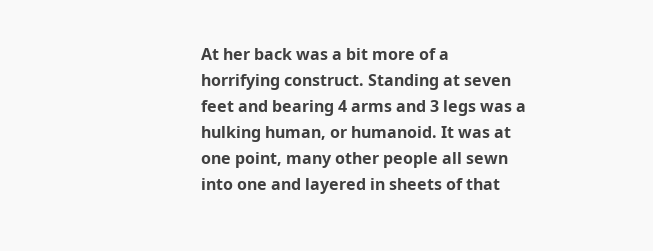At her back was a bit more of a horrifying construct. Standing at seven feet and bearing 4 arms and 3 legs was a hulking human, or humanoid. It was at one point, many other people all sewn into one and layered in sheets of that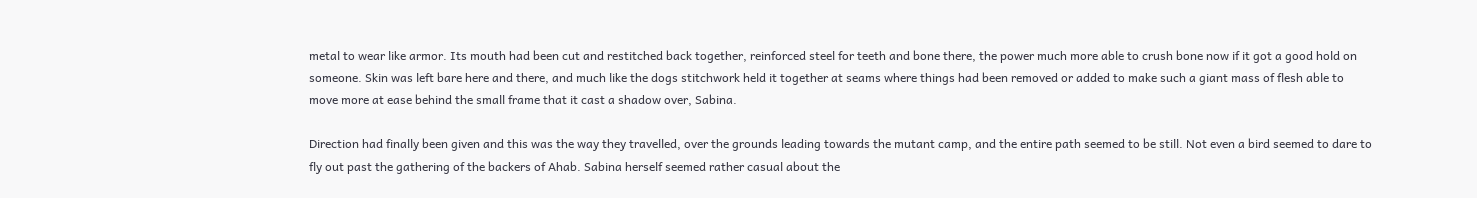metal to wear like armor. Its mouth had been cut and restitched back together, reinforced steel for teeth and bone there, the power much more able to crush bone now if it got a good hold on someone. Skin was left bare here and there, and much like the dogs stitchwork held it together at seams where things had been removed or added to make such a giant mass of flesh able to move more at ease behind the small frame that it cast a shadow over, Sabina.

Direction had finally been given and this was the way they travelled, over the grounds leading towards the mutant camp, and the entire path seemed to be still. Not even a bird seemed to dare to fly out past the gathering of the backers of Ahab. Sabina herself seemed rather casual about the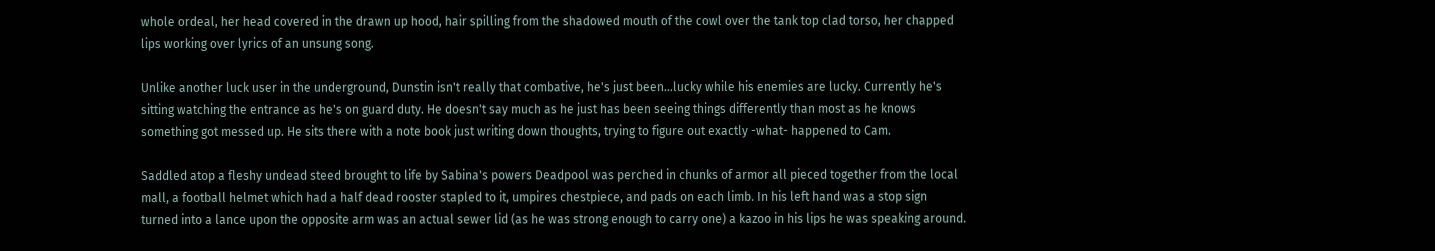whole ordeal, her head covered in the drawn up hood, hair spilling from the shadowed mouth of the cowl over the tank top clad torso, her chapped lips working over lyrics of an unsung song.

Unlike another luck user in the underground, Dunstin isn't really that combative, he's just been…lucky while his enemies are lucky. Currently he's sitting watching the entrance as he's on guard duty. He doesn't say much as he just has been seeing things differently than most as he knows something got messed up. He sits there with a note book just writing down thoughts, trying to figure out exactly -what- happened to Cam.

Saddled atop a fleshy undead steed brought to life by Sabina's powers Deadpool was perched in chunks of armor all pieced together from the local mall, a football helmet which had a half dead rooster stapled to it, umpires chestpiece, and pads on each limb. In his left hand was a stop sign turned into a lance upon the opposite arm was an actual sewer lid (as he was strong enough to carry one) a kazoo in his lips he was speaking around.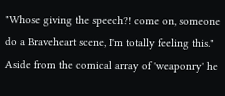"Whose giving the speech?! come on, someone do a Braveheart scene, I'm totally feeling this." Aside from the comical array of 'weaponry' he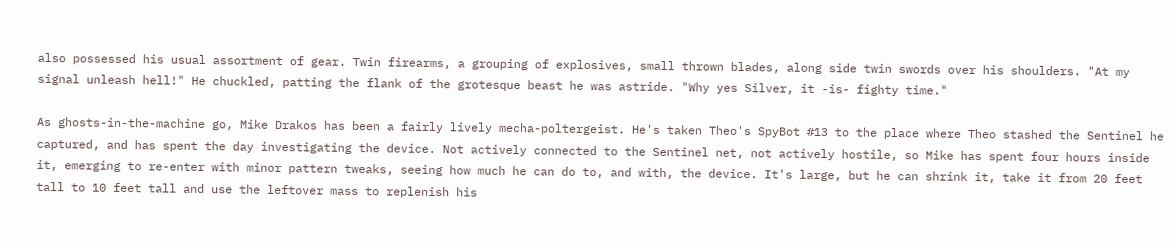also possessed his usual assortment of gear. Twin firearms, a grouping of explosives, small thrown blades, along side twin swords over his shoulders. "At my signal unleash hell!" He chuckled, patting the flank of the grotesque beast he was astride. "Why yes Silver, it -is- fighty time."

As ghosts-in-the-machine go, Mike Drakos has been a fairly lively mecha-poltergeist. He's taken Theo's SpyBot #13 to the place where Theo stashed the Sentinel he captured, and has spent the day investigating the device. Not actively connected to the Sentinel net, not actively hostile, so Mike has spent four hours inside it, emerging to re-enter with minor pattern tweaks, seeing how much he can do to, and with, the device. It's large, but he can shrink it, take it from 20 feet tall to 10 feet tall and use the leftover mass to replenish his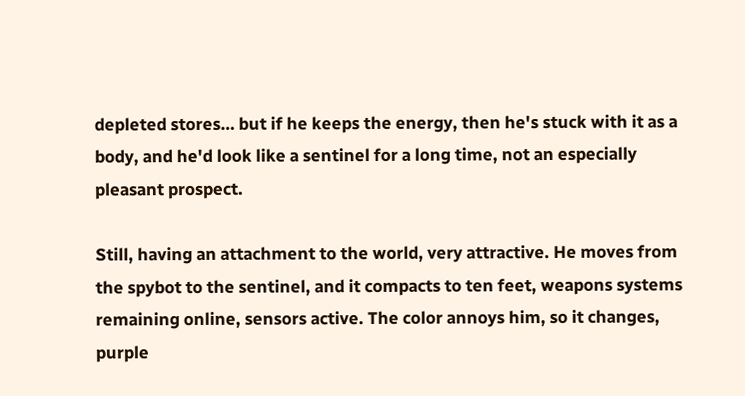depleted stores… but if he keeps the energy, then he's stuck with it as a body, and he'd look like a sentinel for a long time, not an especially pleasant prospect.

Still, having an attachment to the world, very attractive. He moves from the spybot to the sentinel, and it compacts to ten feet, weapons systems remaining online, sensors active. The color annoys him, so it changes, purple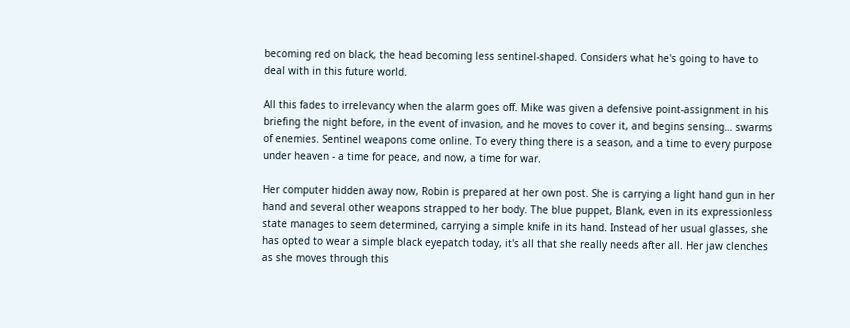becoming red on black, the head becoming less sentinel-shaped. Considers what he's going to have to deal with in this future world.

All this fades to irrelevancy when the alarm goes off. Mike was given a defensive point-assignment in his briefing the night before, in the event of invasion, and he moves to cover it, and begins sensing… swarms of enemies. Sentinel weapons come online. To every thing there is a season, and a time to every purpose under heaven - a time for peace, and now, a time for war.

Her computer hidden away now, Robin is prepared at her own post. She is carrying a light hand gun in her hand and several other weapons strapped to her body. The blue puppet, Blank, even in its expressionless state manages to seem determined, carrying a simple knife in its hand. Instead of her usual glasses, she has opted to wear a simple black eyepatch today, it's all that she really needs after all. Her jaw clenches as she moves through this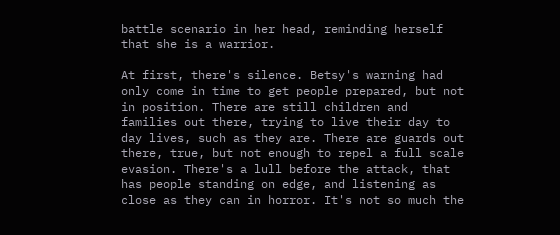battle scenario in her head, reminding herself that she is a warrior.

At first, there's silence. Betsy's warning had only come in time to get people prepared, but not in position. There are still children and families out there, trying to live their day to day lives, such as they are. There are guards out there, true, but not enough to repel a full scale evasion. There's a lull before the attack, that has people standing on edge, and listening as close as they can in horror. It's not so much the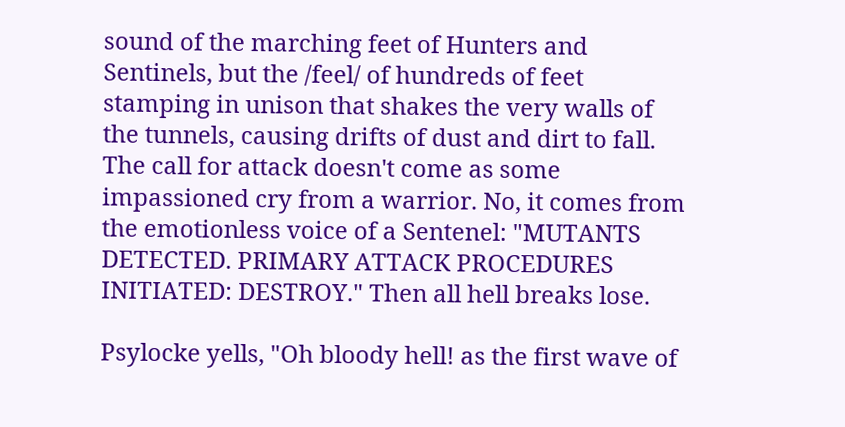sound of the marching feet of Hunters and Sentinels, but the /feel/ of hundreds of feet stamping in unison that shakes the very walls of the tunnels, causing drifts of dust and dirt to fall. The call for attack doesn't come as some impassioned cry from a warrior. No, it comes from the emotionless voice of a Sentenel: "MUTANTS DETECTED. PRIMARY ATTACK PROCEDURES INITIATED: DESTROY." Then all hell breaks lose.

Psylocke yells, "Oh bloody hell! as the first wave of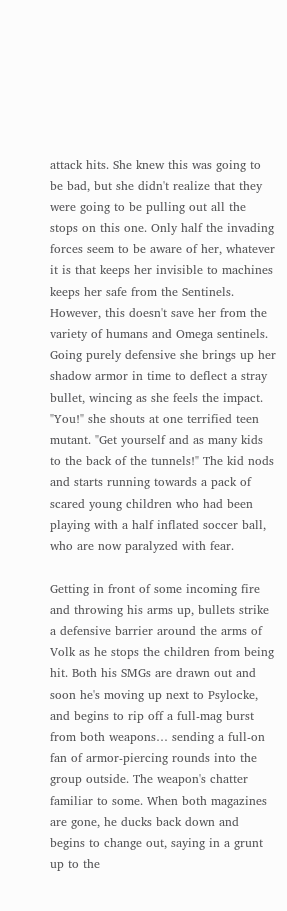attack hits. She knew this was going to be bad, but she didn't realize that they were going to be pulling out all the stops on this one. Only half the invading forces seem to be aware of her, whatever it is that keeps her invisible to machines keeps her safe from the Sentinels. However, this doesn't save her from the variety of humans and Omega sentinels. Going purely defensive she brings up her shadow armor in time to deflect a stray bullet, wincing as she feels the impact. "You!" she shouts at one terrified teen mutant. "Get yourself and as many kids to the back of the tunnels!" The kid nods and starts running towards a pack of scared young children who had been playing with a half inflated soccer ball, who are now paralyzed with fear.

Getting in front of some incoming fire and throwing his arms up, bullets strike a defensive barrier around the arms of Volk as he stops the children from being hit. Both his SMGs are drawn out and soon he's moving up next to Psylocke, and begins to rip off a full-mag burst from both weapons… sending a full-on fan of armor-piercing rounds into the group outside. The weapon's chatter familiar to some. When both magazines are gone, he ducks back down and begins to change out, saying in a grunt up to the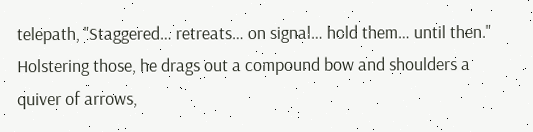telepath, "Staggered… retreats… on signal… hold them… until then." Holstering those, he drags out a compound bow and shoulders a quiver of arrows,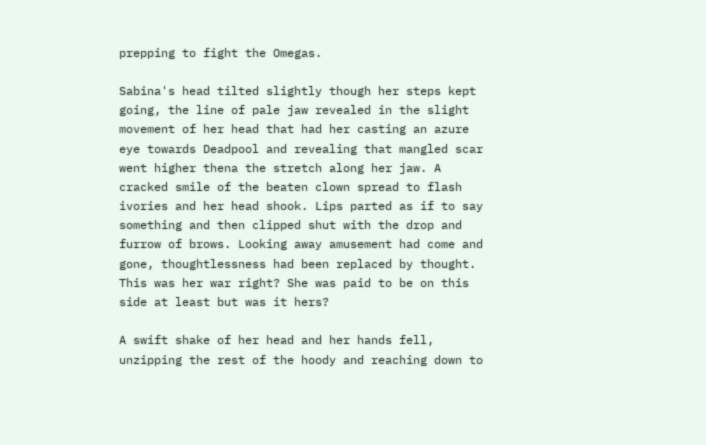prepping to fight the Omegas.

Sabina's head tilted slightly though her steps kept going, the line of pale jaw revealed in the slight movement of her head that had her casting an azure eye towards Deadpool and revealing that mangled scar went higher thena the stretch along her jaw. A cracked smile of the beaten clown spread to flash ivories and her head shook. Lips parted as if to say something and then clipped shut with the drop and furrow of brows. Looking away amusement had come and gone, thoughtlessness had been replaced by thought. This was her war right? She was paid to be on this side at least but was it hers?

A swift shake of her head and her hands fell, unzipping the rest of the hoody and reaching down to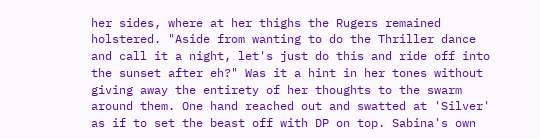her sides, where at her thighs the Rugers remained holstered. "Aside from wanting to do the Thriller dance and call it a night, let's just do this and ride off into the sunset after eh?" Was it a hint in her tones without giving away the entirety of her thoughts to the swarm around them. One hand reached out and swatted at 'Silver' as if to set the beast off with DP on top. Sabina's own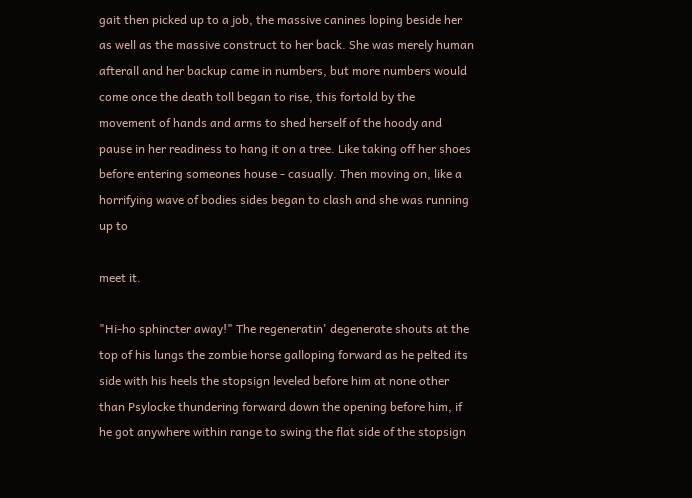gait then picked up to a job, the massive canines loping beside her as well as the massive construct to her back. She was merely human afterall and her backup came in numbers, but more numbers would come once the death toll began to rise, this fortold by the movement of hands and arms to shed herself of the hoody and pause in her readiness to hang it on a tree. Like taking off her shoes before entering someones house - casually. Then moving on, like a horrifying wave of bodies sides began to clash and she was running up to

meet it.

"Hi-ho sphincter away!" The regeneratin' degenerate shouts at the top of his lungs the zombie horse galloping forward as he pelted its side with his heels the stopsign leveled before him at none other than Psylocke thundering forward down the opening before him, if he got anywhere within range to swing the flat side of the stopsign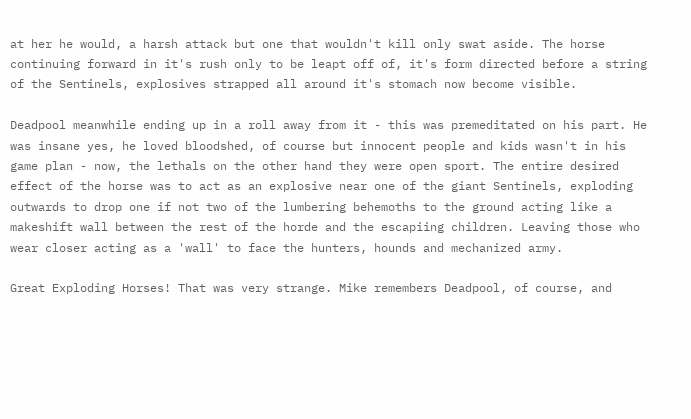at her he would, a harsh attack but one that wouldn't kill only swat aside. The horse continuing forward in it's rush only to be leapt off of, it's form directed before a string of the Sentinels, explosives strapped all around it's stomach now become visible.

Deadpool meanwhile ending up in a roll away from it - this was premeditated on his part. He was insane yes, he loved bloodshed, of course but innocent people and kids wasn't in his game plan - now, the lethals on the other hand they were open sport. The entire desired effect of the horse was to act as an explosive near one of the giant Sentinels, exploding outwards to drop one if not two of the lumbering behemoths to the ground acting like a makeshift wall between the rest of the horde and the escapiing children. Leaving those who wear closer acting as a 'wall' to face the hunters, hounds and mechanized army.

Great Exploding Horses! That was very strange. Mike remembers Deadpool, of course, and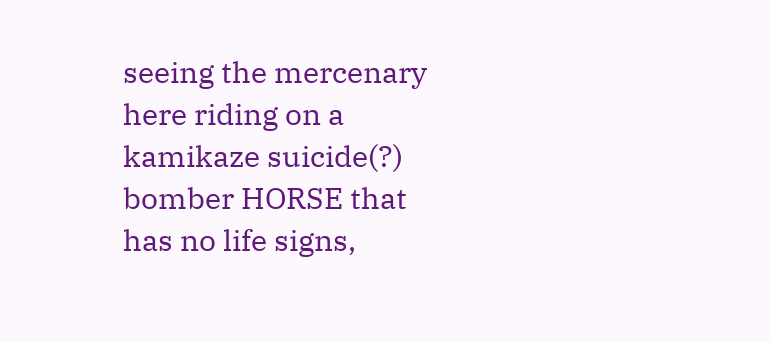seeing the mercenary here riding on a kamikaze suicide(?) bomber HORSE that has no life signs,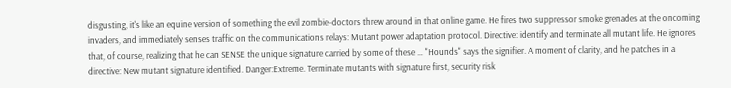disgusting, it's like an equine version of something the evil zombie-doctors threw around in that online game. He fires two suppressor smoke grenades at the oncoming invaders, and immediately senses traffic on the communications relays: Mutant power adaptation protocol. Directive: identify and terminate all mutant life. He ignores that, of course, realizing that he can SENSE the unique signature carried by some of these … "Hounds" says the signifier. A moment of clarity, and he patches in a directive: New mutant signature identified. Danger:Extreme. Terminate mutants with signature first, security risk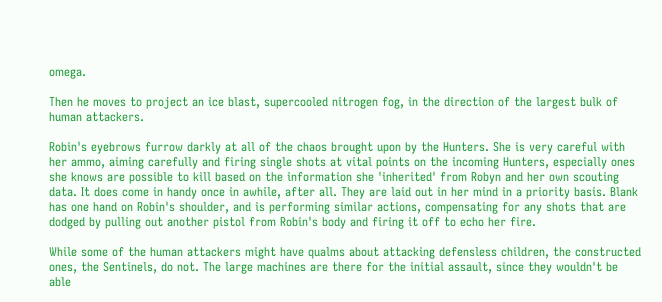omega.

Then he moves to project an ice blast, supercooled nitrogen fog, in the direction of the largest bulk of human attackers.

Robin's eyebrows furrow darkly at all of the chaos brought upon by the Hunters. She is very careful with her ammo, aiming carefully and firing single shots at vital points on the incoming Hunters, especially ones she knows are possible to kill based on the information she 'inherited' from Robyn and her own scouting data. It does come in handy once in awhile, after all. They are laid out in her mind in a priority basis. Blank has one hand on Robin's shoulder, and is performing similar actions, compensating for any shots that are dodged by pulling out another pistol from Robin's body and firing it off to echo her fire.

While some of the human attackers might have qualms about attacking defensless children, the constructed ones, the Sentinels, do not. The large machines are there for the initial assault, since they wouldn't be able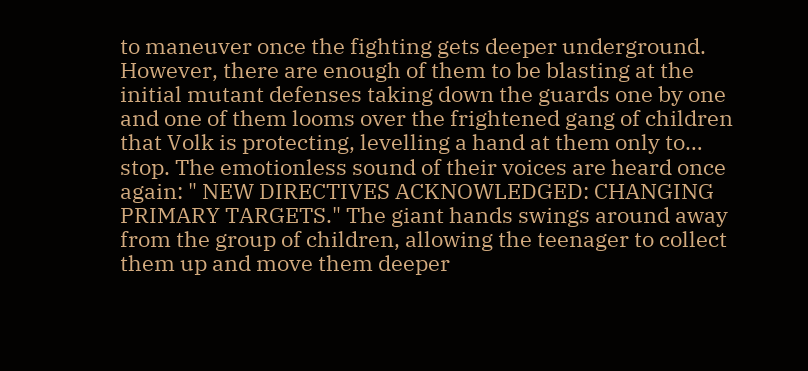to maneuver once the fighting gets deeper underground. However, there are enough of them to be blasting at the initial mutant defenses taking down the guards one by one and one of them looms over the frightened gang of children that Volk is protecting, levelling a hand at them only to… stop. The emotionless sound of their voices are heard once again: " NEW DIRECTIVES ACKNOWLEDGED: CHANGING PRIMARY TARGETS." The giant hands swings around away from the group of children, allowing the teenager to collect them up and move them deeper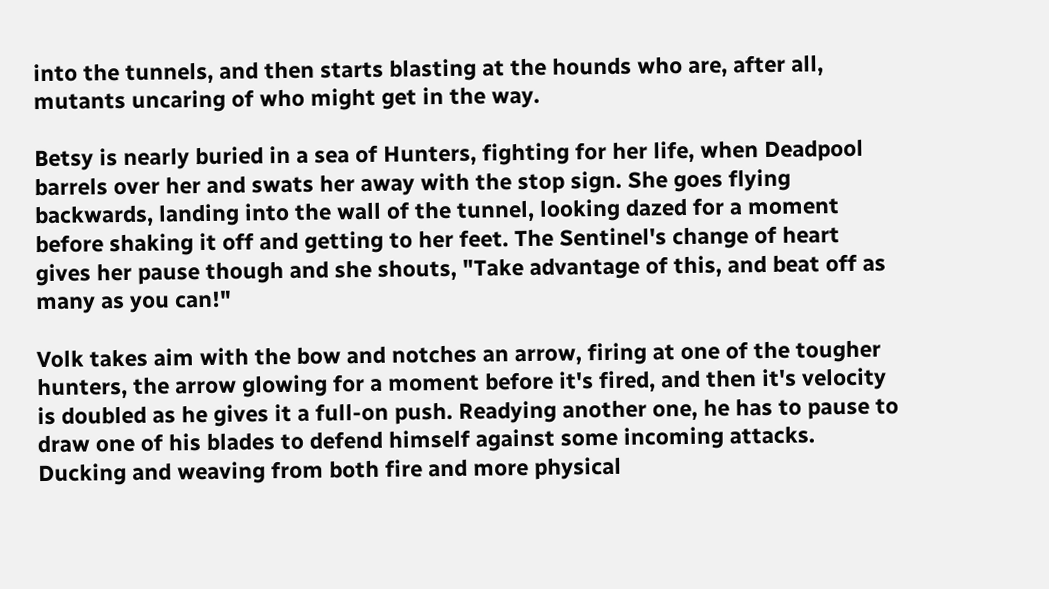into the tunnels, and then starts blasting at the hounds who are, after all, mutants uncaring of who might get in the way.

Betsy is nearly buried in a sea of Hunters, fighting for her life, when Deadpool barrels over her and swats her away with the stop sign. She goes flying backwards, landing into the wall of the tunnel, looking dazed for a moment before shaking it off and getting to her feet. The Sentinel's change of heart gives her pause though and she shouts, "Take advantage of this, and beat off as many as you can!"

Volk takes aim with the bow and notches an arrow, firing at one of the tougher hunters, the arrow glowing for a moment before it's fired, and then it's velocity is doubled as he gives it a full-on push. Readying another one, he has to pause to draw one of his blades to defend himself against some incoming attacks. Ducking and weaving from both fire and more physical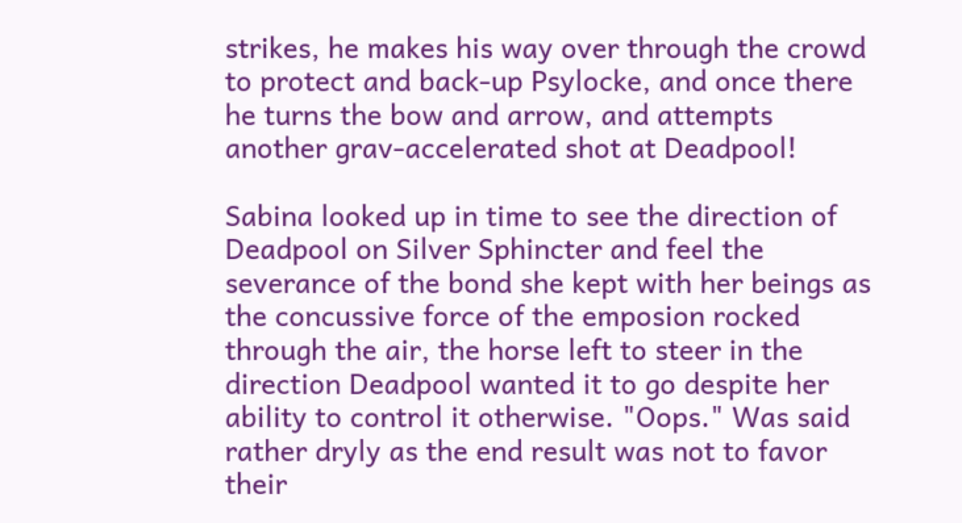strikes, he makes his way over through the crowd to protect and back-up Psylocke, and once there he turns the bow and arrow, and attempts another grav-accelerated shot at Deadpool!

Sabina looked up in time to see the direction of Deadpool on Silver Sphincter and feel the severance of the bond she kept with her beings as the concussive force of the emposion rocked through the air, the horse left to steer in the direction Deadpool wanted it to go despite her ability to control it otherwise. "Oops." Was said rather dryly as the end result was not to favor their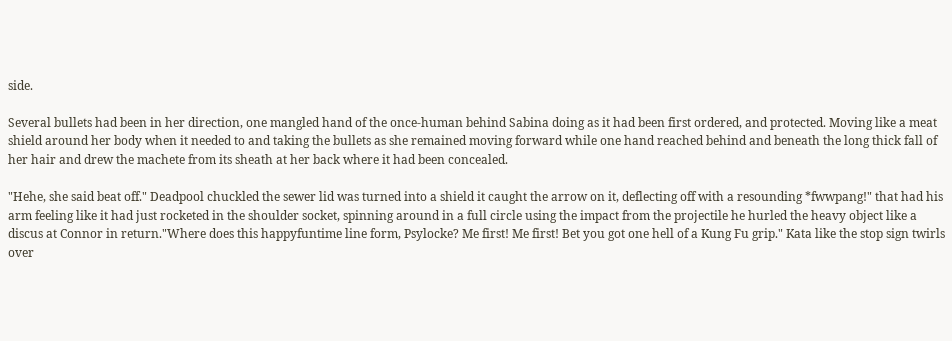side.

Several bullets had been in her direction, one mangled hand of the once-human behind Sabina doing as it had been first ordered, and protected. Moving like a meat shield around her body when it needed to and taking the bullets as she remained moving forward while one hand reached behind and beneath the long thick fall of her hair and drew the machete from its sheath at her back where it had been concealed.

"Hehe, she said beat off." Deadpool chuckled the sewer lid was turned into a shield it caught the arrow on it, deflecting off with a resounding *fwwpang!" that had his arm feeling like it had just rocketed in the shoulder socket, spinning around in a full circle using the impact from the projectile he hurled the heavy object like a discus at Connor in return."Where does this happyfuntime line form, Psylocke? Me first! Me first! Bet you got one hell of a Kung Fu grip." Kata like the stop sign twirls over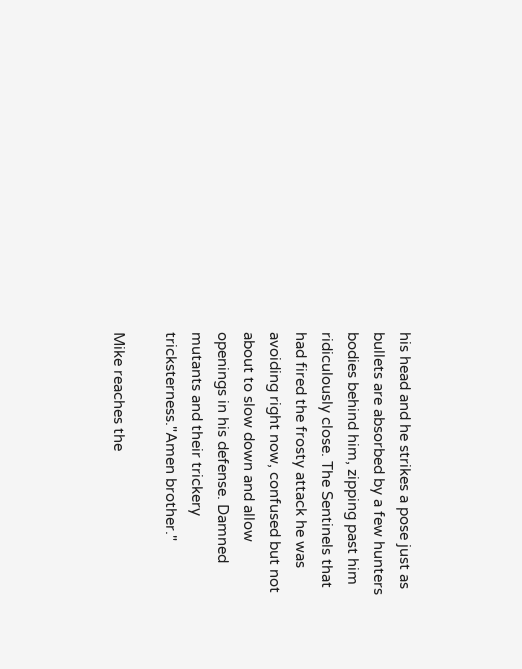his head and he strikes a pose just as bullets are absorbed by a few hunters bodies behind him, zipping past him ridiculously close. The Sentinels that had fired the frosty attack he was avoiding right now, confused but not about to slow down and allow openings in his defense. Damned mutants and their trickery tricksterness."Amen brother."

Mike reaches the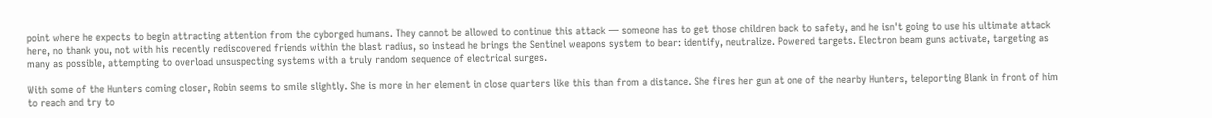point where he expects to begin attracting attention from the cyborged humans. They cannot be allowed to continue this attack — someone has to get those children back to safety, and he isn't going to use his ultimate attack here, no thank you, not with his recently rediscovered friends within the blast radius, so instead he brings the Sentinel weapons system to bear: identify, neutralize. Powered targets. Electron beam guns activate, targeting as many as possible, attempting to overload unsuspecting systems with a truly random sequence of electrical surges.

With some of the Hunters coming closer, Robin seems to smile slightly. She is more in her element in close quarters like this than from a distance. She fires her gun at one of the nearby Hunters, teleporting Blank in front of him to reach and try to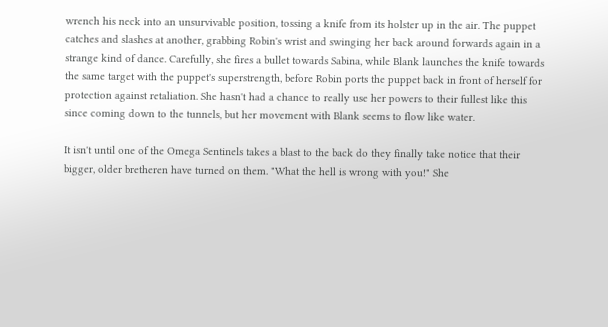wrench his neck into an unsurvivable position, tossing a knife from its holster up in the air. The puppet catches and slashes at another, grabbing Robin's wrist and swinging her back around forwards again in a strange kind of dance. Carefully, she fires a bullet towards Sabina, while Blank launches the knife towards the same target with the puppet's superstrength, before Robin ports the puppet back in front of herself for protection against retaliation. She hasn't had a chance to really use her powers to their fullest like this since coming down to the tunnels, but her movement with Blank seems to flow like water.

It isn't until one of the Omega Sentinels takes a blast to the back do they finally take notice that their bigger, older bretheren have turned on them. "What the hell is wrong with you!" She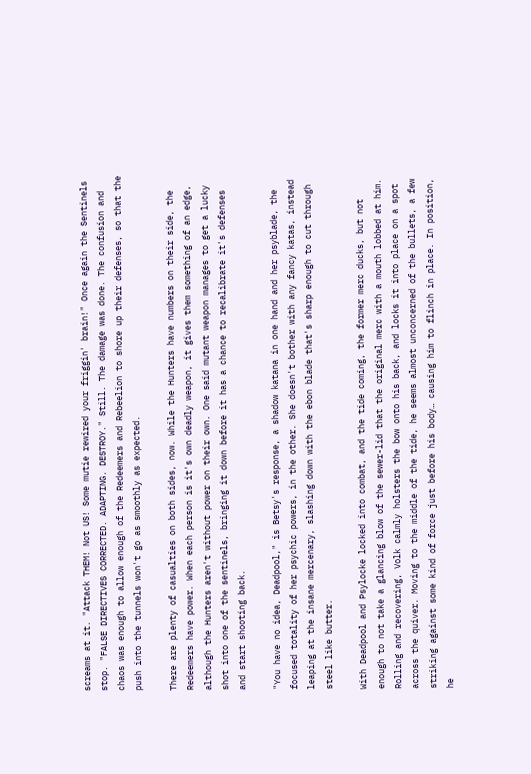screams at it. "Attack THEM! Not US! Some mutie rewired your friggin' brain!" Once again the Sentinels stop. "FALSE DIRECTIVES CORRECTED. ADAPTING. DESTROY." Still. The damage was done. The confusion and chaos was enough to allow enough of the Redeemers and Rebeelion to shore up their defenses, so that the push into the tunnels won't go as smoothly as expected.

There are plenty of casualties on both sides, now. While the Hunters have numbers on their side, the Redeemers have power. When each person is it's own deadly weapon, it gives them something of an edge, although the Hunters aren't without power on their own. One said mutant weapon manages to get a lucky shot into one of the sentinels, bringing it down before it has a chance to recalibrate it's defenses and start shooting back.

"You have no idea, Deadpool," is Betsy's response, a shadow katana in one hand and her psyblade, the focused totality of her psychic powers, in the other. She doesn't bother with any fancy katas, instead leaping at the insane mercenary, slashing down with the ebon blade that's sharp enough to cut through steel like butter.

With Deadpool and Psylocke locked into combat, and the tide coming, the former merc ducks, but not enough to not take a glancing blow of the sewer-lid that the original merc with a mouth lobbed at him. Rolling and recovering, Volk calmly holsters the bow onto his back, and locks it into place on a spot across the quiver. Moving to the middle of the tide, he seems almost unconcerned of the bullets, a few striking against some kind of force just before his body… causing him to flinch in place. In position, he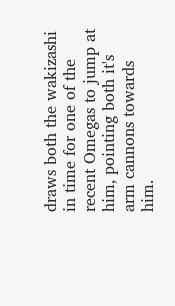draws both the wakizashi in time for one of the recent Omegas to jump at him, pointing both it's arm cannons towards him.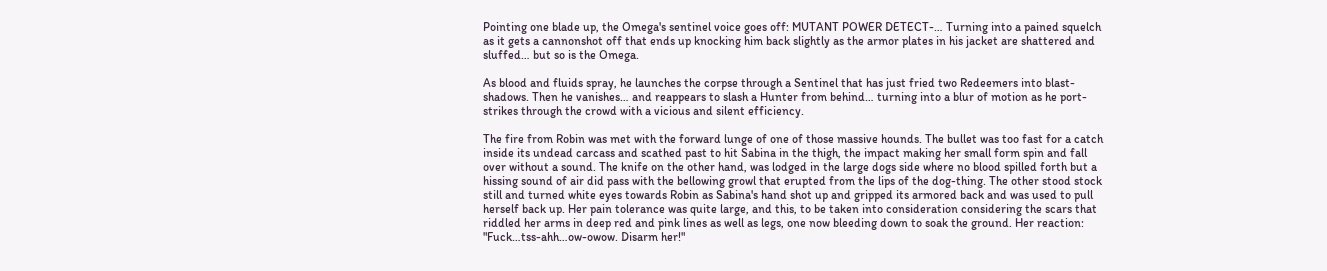Pointing one blade up, the Omega's sentinel voice goes off: MUTANT POWER DETECT-… Turning into a pained squelch as it gets a cannonshot off that ends up knocking him back slightly as the armor plates in his jacket are shattered and sluffed… but so is the Omega.

As blood and fluids spray, he launches the corpse through a Sentinel that has just fried two Redeemers into blast-shadows. Then he vanishes… and reappears to slash a Hunter from behind… turning into a blur of motion as he port-strikes through the crowd with a vicious and silent efficiency.

The fire from Robin was met with the forward lunge of one of those massive hounds. The bullet was too fast for a catch inside its undead carcass and scathed past to hit Sabina in the thigh, the impact making her small form spin and fall over without a sound. The knife on the other hand, was lodged in the large dogs side where no blood spilled forth but a hissing sound of air did pass with the bellowing growl that erupted from the lips of the dog-thing. The other stood stock still and turned white eyes towards Robin as Sabina's hand shot up and gripped its armored back and was used to pull herself back up. Her pain tolerance was quite large, and this, to be taken into consideration considering the scars that riddled her arms in deep red and pink lines as well as legs, one now bleeding down to soak the ground. Her reaction: "Fuck…tss-ahh…ow-owow. Disarm her!"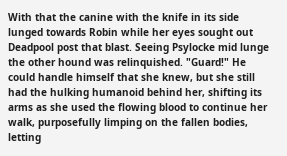With that the canine with the knife in its side lunged towards Robin while her eyes sought out Deadpool post that blast. Seeing Psylocke mid lunge the other hound was relinquished. "Guard!" He could handle himself that she knew, but she still had the hulking humanoid behind her, shifting its arms as she used the flowing blood to continue her walk, purposefully limping on the fallen bodies, letting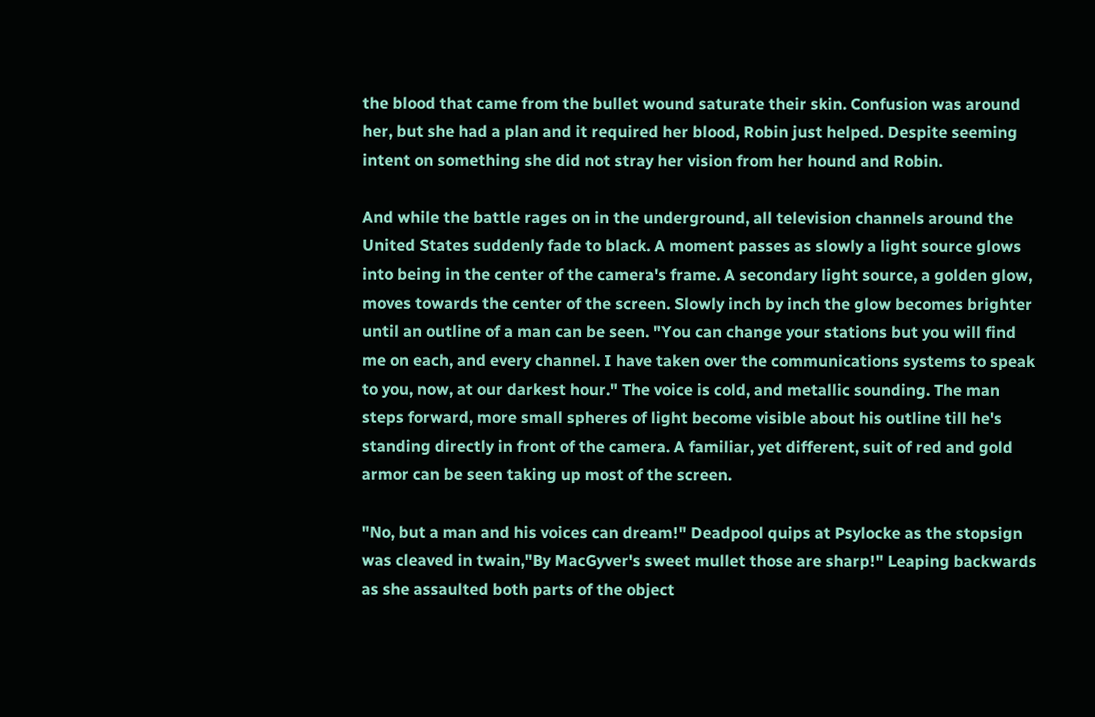the blood that came from the bullet wound saturate their skin. Confusion was around her, but she had a plan and it required her blood, Robin just helped. Despite seeming intent on something she did not stray her vision from her hound and Robin.

And while the battle rages on in the underground, all television channels around the United States suddenly fade to black. A moment passes as slowly a light source glows into being in the center of the camera's frame. A secondary light source, a golden glow, moves towards the center of the screen. Slowly inch by inch the glow becomes brighter until an outline of a man can be seen. "You can change your stations but you will find me on each, and every channel. I have taken over the communications systems to speak to you, now, at our darkest hour." The voice is cold, and metallic sounding. The man steps forward, more small spheres of light become visible about his outline till he's standing directly in front of the camera. A familiar, yet different, suit of red and gold armor can be seen taking up most of the screen.

"No, but a man and his voices can dream!" Deadpool quips at Psylocke as the stopsign was cleaved in twain,"By MacGyver's sweet mullet those are sharp!" Leaping backwards as she assaulted both parts of the object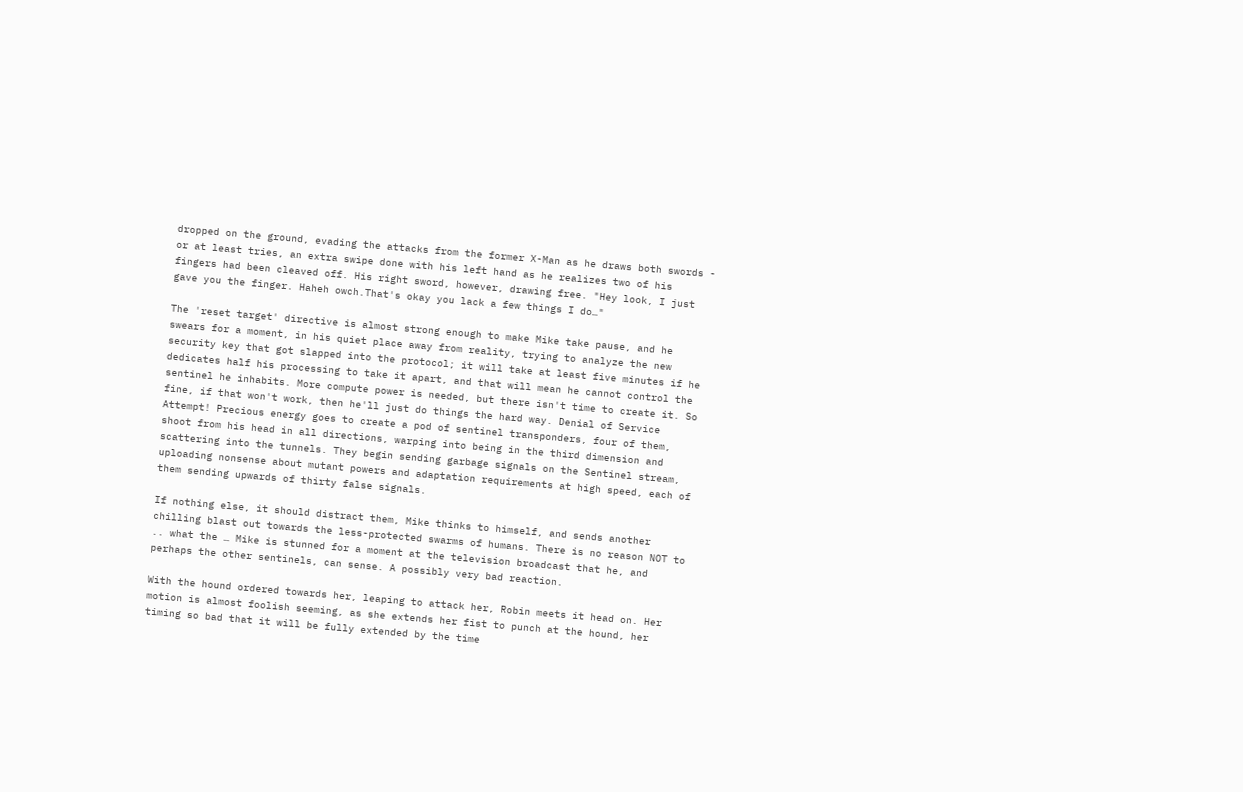dropped on the ground, evading the attacks from the former X-Man as he draws both swords - or at least tries, an extra swipe done with his left hand as he realizes two of his fingers had been cleaved off. His right sword, however, drawing free. "Hey look, I just gave you the finger. Haheh owch.That's okay you lack a few things I do…"

The 'reset target' directive is almost strong enough to make Mike take pause, and he swears for a moment, in his quiet place away from reality, trying to analyze the new security key that got slapped into the protocol; it will take at least five minutes if he dedicates half his processing to take it apart, and that will mean he cannot control the sentinel he inhabits. More compute power is needed, but there isn't time to create it. So fine, if that won't work, then he'll just do things the hard way. Denial of Service Attempt! Precious energy goes to create a pod of sentinel transponders, four of them, shoot from his head in all directions, warping into being in the third dimension and scattering into the tunnels. They begin sending garbage signals on the Sentinel stream, uploading nonsense about mutant powers and adaptation requirements at high speed, each of them sending upwards of thirty false signals.

If nothing else, it should distract them, Mike thinks to himself, and sends another chilling blast out towards the less-protected swarms of humans. There is no reason NOT to .. what the … Mike is stunned for a moment at the television broadcast that he, and perhaps the other sentinels, can sense. A possibly very bad reaction.

With the hound ordered towards her, leaping to attack her, Robin meets it head on. Her motion is almost foolish seeming, as she extends her fist to punch at the hound, her timing so bad that it will be fully extended by the time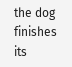the dog finishes its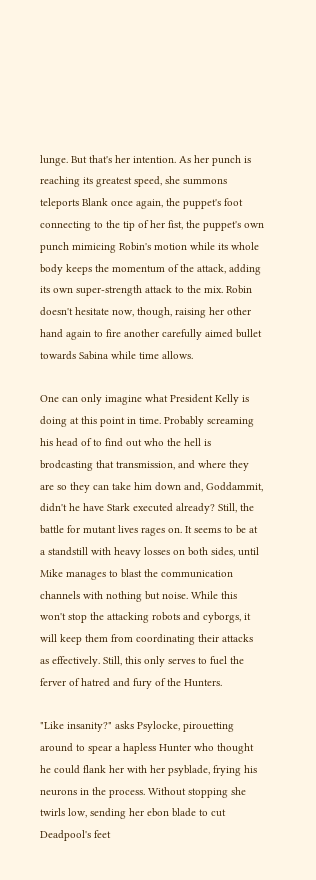lunge. But that's her intention. As her punch is reaching its greatest speed, she summons teleports Blank once again, the puppet's foot connecting to the tip of her fist, the puppet's own punch mimicing Robin's motion while its whole body keeps the momentum of the attack, adding its own super-strength attack to the mix. Robin doesn't hesitate now, though, raising her other hand again to fire another carefully aimed bullet towards Sabina while time allows.

One can only imagine what President Kelly is doing at this point in time. Probably screaming his head of to find out who the hell is brodcasting that transmission, and where they are so they can take him down and, Goddammit, didn't he have Stark executed already? Still, the battle for mutant lives rages on. It seems to be at a standstill with heavy losses on both sides, until Mike manages to blast the communication channels with nothing but noise. While this won't stop the attacking robots and cyborgs, it will keep them from coordinating their attacks as effectively. Still, this only serves to fuel the ferver of hatred and fury of the Hunters.

"Like insanity?" asks Psylocke, pirouetting around to spear a hapless Hunter who thought he could flank her with her psyblade, frying his neurons in the process. Without stopping she twirls low, sending her ebon blade to cut Deadpool's feet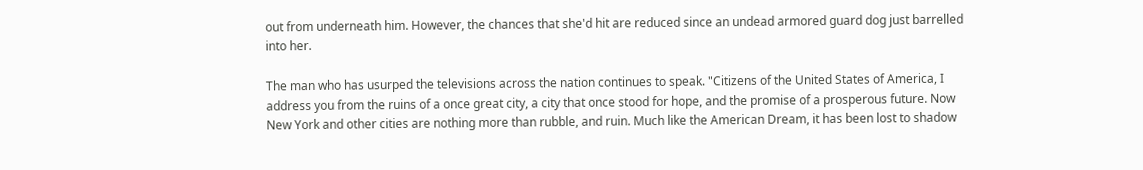out from underneath him. However, the chances that she'd hit are reduced since an undead armored guard dog just barrelled into her.

The man who has usurped the televisions across the nation continues to speak. "Citizens of the United States of America, I address you from the ruins of a once great city, a city that once stood for hope, and the promise of a prosperous future. Now New York and other cities are nothing more than rubble, and ruin. Much like the American Dream, it has been lost to shadow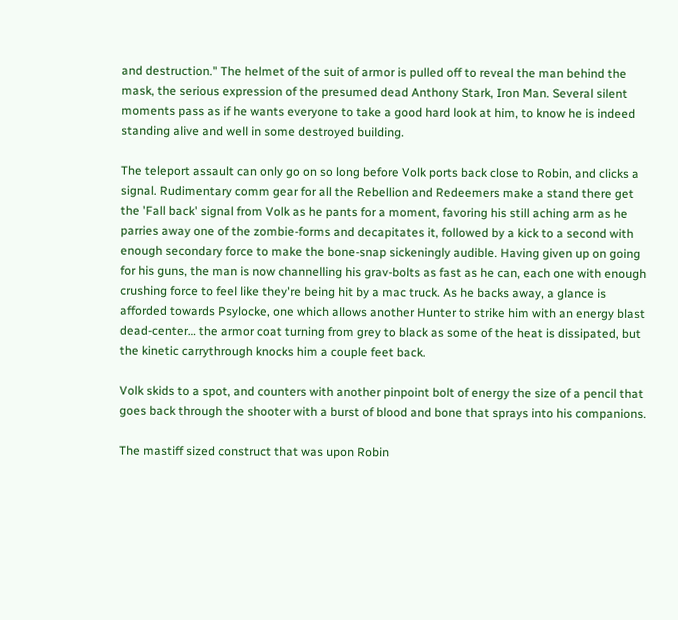and destruction." The helmet of the suit of armor is pulled off to reveal the man behind the mask, the serious expression of the presumed dead Anthony Stark, Iron Man. Several silent moments pass as if he wants everyone to take a good hard look at him, to know he is indeed standing alive and well in some destroyed building.

The teleport assault can only go on so long before Volk ports back close to Robin, and clicks a signal. Rudimentary comm gear for all the Rebellion and Redeemers make a stand there get the 'Fall back' signal from Volk as he pants for a moment, favoring his still aching arm as he parries away one of the zombie-forms and decapitates it, followed by a kick to a second with enough secondary force to make the bone-snap sickeningly audible. Having given up on going for his guns, the man is now channelling his grav-bolts as fast as he can, each one with enough crushing force to feel like they're being hit by a mac truck. As he backs away, a glance is afforded towards Psylocke, one which allows another Hunter to strike him with an energy blast dead-center… the armor coat turning from grey to black as some of the heat is dissipated, but the kinetic carrythrough knocks him a couple feet back.

Volk skids to a spot, and counters with another pinpoint bolt of energy the size of a pencil that goes back through the shooter with a burst of blood and bone that sprays into his companions.

The mastiff sized construct that was upon Robin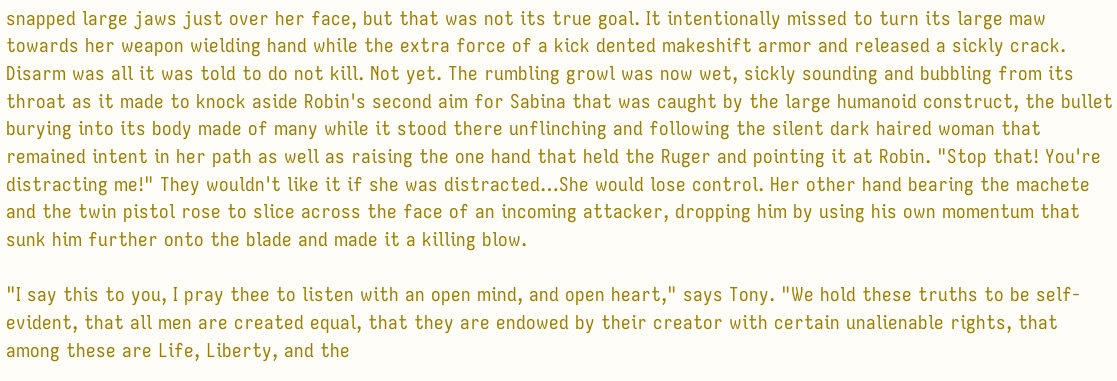snapped large jaws just over her face, but that was not its true goal. It intentionally missed to turn its large maw towards her weapon wielding hand while the extra force of a kick dented makeshift armor and released a sickly crack. Disarm was all it was told to do not kill. Not yet. The rumbling growl was now wet, sickly sounding and bubbling from its throat as it made to knock aside Robin's second aim for Sabina that was caught by the large humanoid construct, the bullet burying into its body made of many while it stood there unflinching and following the silent dark haired woman that remained intent in her path as well as raising the one hand that held the Ruger and pointing it at Robin. "Stop that! You're distracting me!" They wouldn't like it if she was distracted…She would lose control. Her other hand bearing the machete and the twin pistol rose to slice across the face of an incoming attacker, dropping him by using his own momentum that sunk him further onto the blade and made it a killing blow.

"I say this to you, I pray thee to listen with an open mind, and open heart," says Tony. "We hold these truths to be self-evident, that all men are created equal, that they are endowed by their creator with certain unalienable rights, that among these are Life, Liberty, and the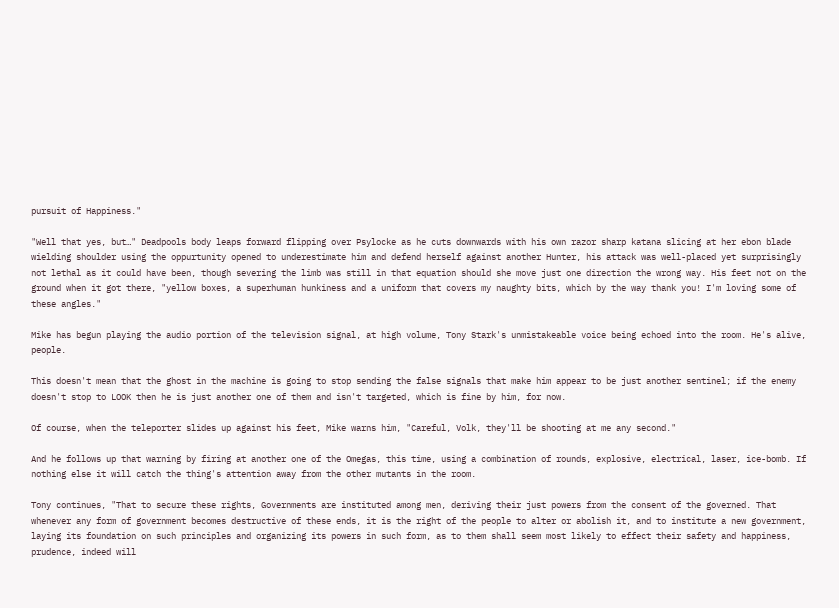pursuit of Happiness."

"Well that yes, but…" Deadpools body leaps forward flipping over Psylocke as he cuts downwards with his own razor sharp katana slicing at her ebon blade wielding shoulder using the oppurtunity opened to underestimate him and defend herself against another Hunter, his attack was well-placed yet surprisingly not lethal as it could have been, though severing the limb was still in that equation should she move just one direction the wrong way. His feet not on the ground when it got there, "yellow boxes, a superhuman hunkiness and a uniform that covers my naughty bits, which by the way thank you! I'm loving some of these angles."

Mike has begun playing the audio portion of the television signal, at high volume, Tony Stark's unmistakeable voice being echoed into the room. He's alive, people.

This doesn't mean that the ghost in the machine is going to stop sending the false signals that make him appear to be just another sentinel; if the enemy doesn't stop to LOOK then he is just another one of them and isn't targeted, which is fine by him, for now.

Of course, when the teleporter slides up against his feet, Mike warns him, "Careful, Volk, they'll be shooting at me any second."

And he follows up that warning by firing at another one of the Omegas, this time, using a combination of rounds, explosive, electrical, laser, ice-bomb. If nothing else it will catch the thing's attention away from the other mutants in the room.

Tony continues, "That to secure these rights, Governments are instituted among men, deriving their just powers from the consent of the governed. That whenever any form of government becomes destructive of these ends, it is the right of the people to alter or abolish it, and to institute a new government, laying its foundation on such principles and organizing its powers in such form, as to them shall seem most likely to effect their safety and happiness, prudence, indeed will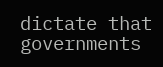dictate that governments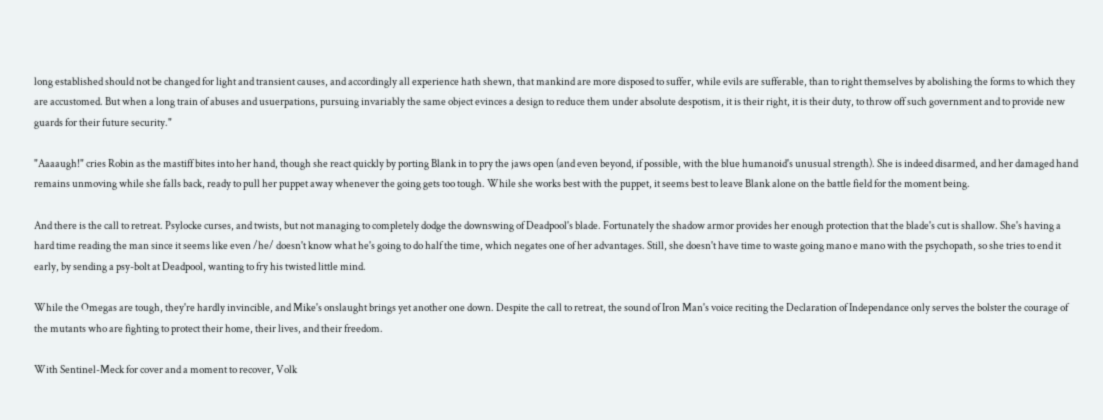long established should not be changed for light and transient causes, and accordingly all experience hath shewn, that mankind are more disposed to suffer, while evils are sufferable, than to right themselves by abolishing the forms to which they are accustomed. But when a long train of abuses and usuerpations, pursuing invariably the same object evinces a design to reduce them under absolute despotism, it is their right, it is their duty, to throw off such government and to provide new guards for their future security."

"Aaaaugh!" cries Robin as the mastiff bites into her hand, though she react quickly by porting Blank in to pry the jaws open (and even beyond, if possible, with the blue humanoid's unusual strength). She is indeed disarmed, and her damaged hand remains unmoving while she falls back, ready to pull her puppet away whenever the going gets too tough. While she works best with the puppet, it seems best to leave Blank alone on the battle field for the moment being.

And there is the call to retreat. Psylocke curses, and twists, but not managing to completely dodge the downswing of Deadpool's blade. Fortunately the shadow armor provides her enough protection that the blade's cut is shallow. She's having a hard time reading the man since it seems like even /he/ doesn't know what he's going to do half the time, which negates one of her advantages. Still, she doesn't have time to waste going mano e mano with the psychopath, so she tries to end it early, by sending a psy-bolt at Deadpool, wanting to fry his twisted little mind.

While the Omegas are tough, they're hardly invincible, and Mike's onslaught brings yet another one down. Despite the call to retreat, the sound of Iron Man's voice reciting the Declaration of Independance only serves the bolster the courage of the mutants who are fighting to protect their home, their lives, and their freedom.

With Sentinel-Meck for cover and a moment to recover, Volk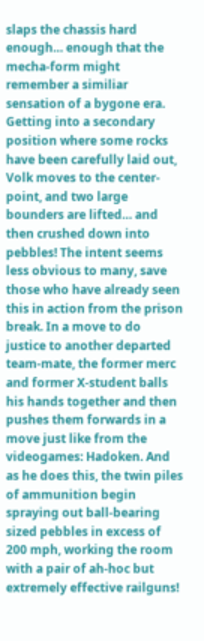slaps the chassis hard enough… enough that the mecha-form might remember a similiar sensation of a bygone era. Getting into a secondary position where some rocks have been carefully laid out, Volk moves to the center-point, and two large bounders are lifted… and then crushed down into pebbles! The intent seems less obvious to many, save those who have already seen this in action from the prison break. In a move to do justice to another departed team-mate, the former merc and former X-student balls his hands together and then pushes them forwards in a move just like from the videogames: Hadoken. And as he does this, the twin piles of ammunition begin spraying out ball-bearing sized pebbles in excess of 200 mph, working the room with a pair of ah-hoc but extremely effective railguns!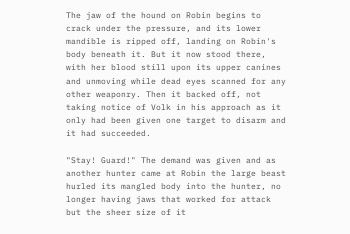The jaw of the hound on Robin begins to crack under the pressure, and its lower mandible is ripped off, landing on Robin's body beneath it. But it now stood there, with her blood still upon its upper canines and unmoving while dead eyes scanned for any other weaponry. Then it backed off, not taking notice of Volk in his approach as it only had been given one target to disarm and it had succeeded.

"Stay! Guard!" The demand was given and as another hunter came at Robin the large beast hurled its mangled body into the hunter, no longer having jaws that worked for attack but the sheer size of it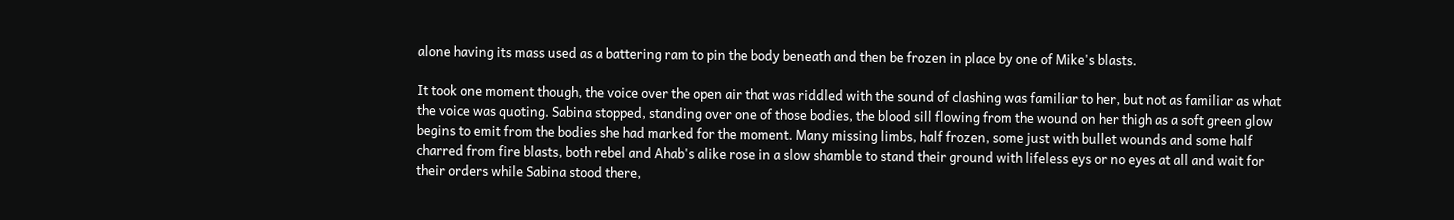alone having its mass used as a battering ram to pin the body beneath and then be frozen in place by one of Mike's blasts.

It took one moment though, the voice over the open air that was riddled with the sound of clashing was familiar to her, but not as familiar as what the voice was quoting. Sabina stopped, standing over one of those bodies, the blood sill flowing from the wound on her thigh as a soft green glow begins to emit from the bodies she had marked for the moment. Many missing limbs, half frozen, some just with bullet wounds and some half charred from fire blasts, both rebel and Ahab's alike rose in a slow shamble to stand their ground with lifeless eys or no eyes at all and wait for their orders while Sabina stood there,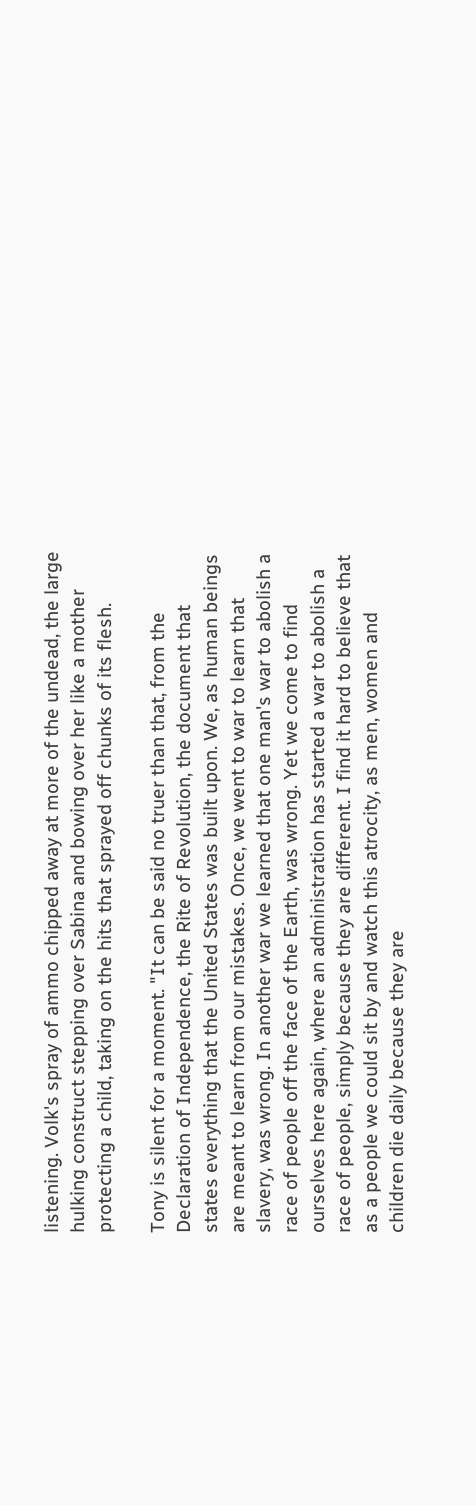listening. Volk's spray of ammo chipped away at more of the undead, the large hulking construct stepping over Sabina and bowing over her like a mother protecting a child, taking on the hits that sprayed off chunks of its flesh.

Tony is silent for a moment. "It can be said no truer than that, from the Declaration of Independence, the Rite of Revolution, the document that states everything that the United States was built upon. We, as human beings are meant to learn from our mistakes. Once, we went to war to learn that slavery, was wrong. In another war we learned that one man's war to abolish a race of people off the face of the Earth, was wrong. Yet we come to find ourselves here again, where an administration has started a war to abolish a race of people, simply because they are different. I find it hard to believe that as a people we could sit by and watch this atrocity, as men, women and children die daily because they are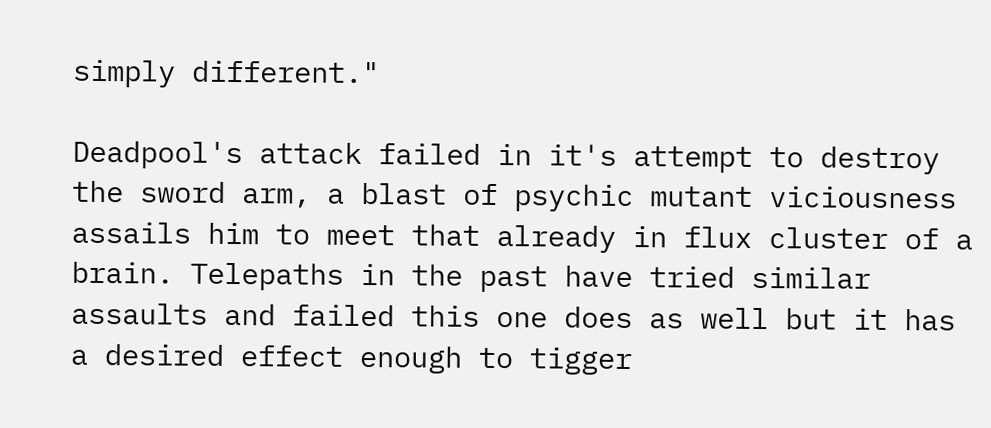simply different."

Deadpool's attack failed in it's attempt to destroy the sword arm, a blast of psychic mutant viciousness assails him to meet that already in flux cluster of a brain. Telepaths in the past have tried similar assaults and failed this one does as well but it has a desired effect enough to tigger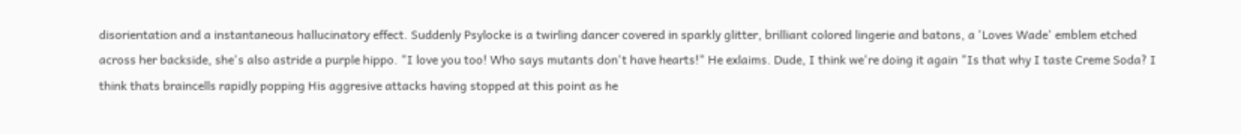disorientation and a instantaneous hallucinatory effect. Suddenly Psylocke is a twirling dancer covered in sparkly glitter, brilliant colored lingerie and batons, a 'Loves Wade' emblem etched across her backside, she's also astride a purple hippo. "I love you too! Who says mutants don't have hearts!" He exlaims. Dude, I think we're doing it again "Is that why I taste Creme Soda? I think thats braincells rapidly popping His aggresive attacks having stopped at this point as he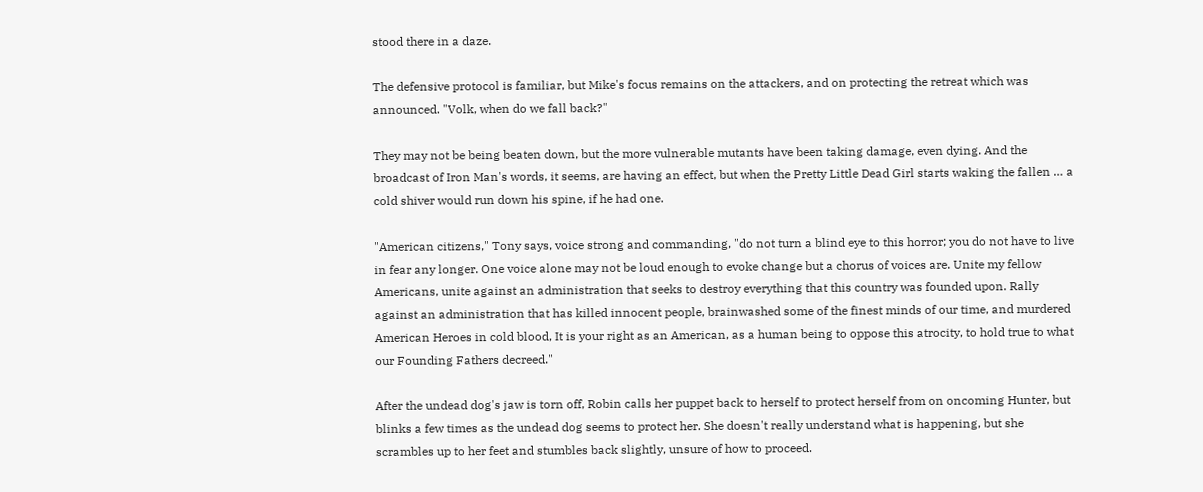stood there in a daze.

The defensive protocol is familiar, but Mike's focus remains on the attackers, and on protecting the retreat which was announced. "Volk, when do we fall back?"

They may not be being beaten down, but the more vulnerable mutants have been taking damage, even dying. And the broadcast of Iron Man's words, it seems, are having an effect, but when the Pretty Little Dead Girl starts waking the fallen … a cold shiver would run down his spine, if he had one.

"American citizens," Tony says, voice strong and commanding, "do not turn a blind eye to this horror; you do not have to live in fear any longer. One voice alone may not be loud enough to evoke change but a chorus of voices are. Unite my fellow Americans, unite against an administration that seeks to destroy everything that this country was founded upon. Rally against an administration that has killed innocent people, brainwashed some of the finest minds of our time, and murdered American Heroes in cold blood, It is your right as an American, as a human being to oppose this atrocity, to hold true to what our Founding Fathers decreed."

After the undead dog's jaw is torn off, Robin calls her puppet back to herself to protect herself from on oncoming Hunter, but blinks a few times as the undead dog seems to protect her. She doesn't really understand what is happening, but she scrambles up to her feet and stumbles back slightly, unsure of how to proceed.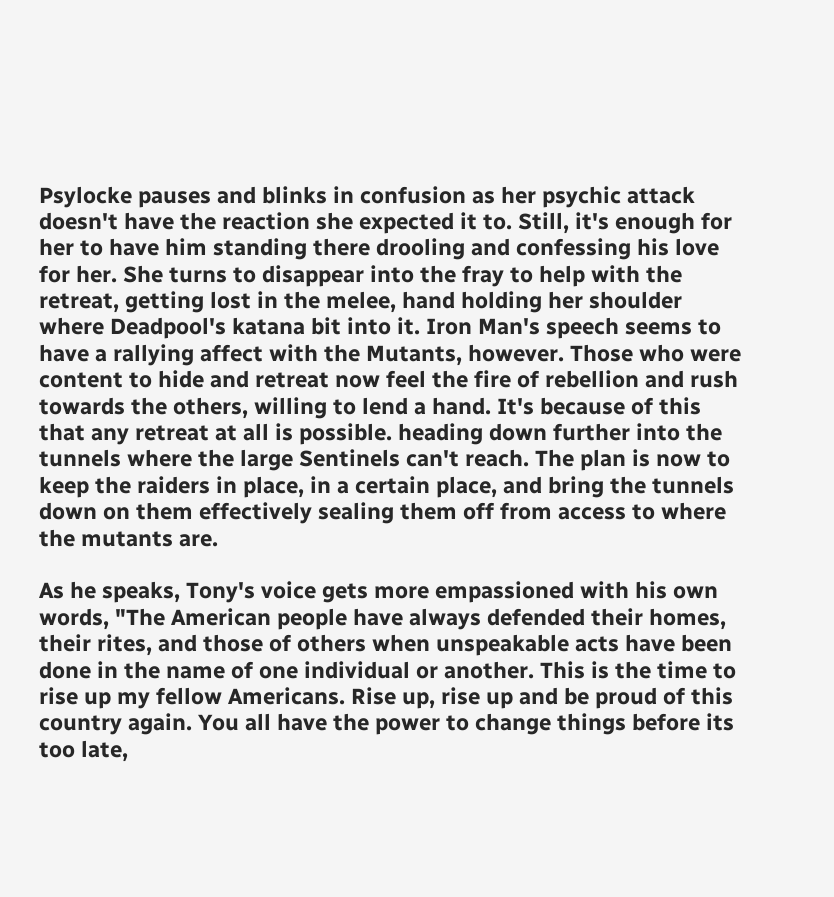Psylocke pauses and blinks in confusion as her psychic attack doesn't have the reaction she expected it to. Still, it's enough for her to have him standing there drooling and confessing his love for her. She turns to disappear into the fray to help with the retreat, getting lost in the melee, hand holding her shoulder where Deadpool's katana bit into it. Iron Man's speech seems to have a rallying affect with the Mutants, however. Those who were content to hide and retreat now feel the fire of rebellion and rush towards the others, willing to lend a hand. It's because of this that any retreat at all is possible. heading down further into the tunnels where the large Sentinels can't reach. The plan is now to keep the raiders in place, in a certain place, and bring the tunnels down on them effectively sealing them off from access to where the mutants are.

As he speaks, Tony's voice gets more empassioned with his own words, "The American people have always defended their homes, their rites, and those of others when unspeakable acts have been done in the name of one individual or another. This is the time to rise up my fellow Americans. Rise up, rise up and be proud of this country again. You all have the power to change things before its too late,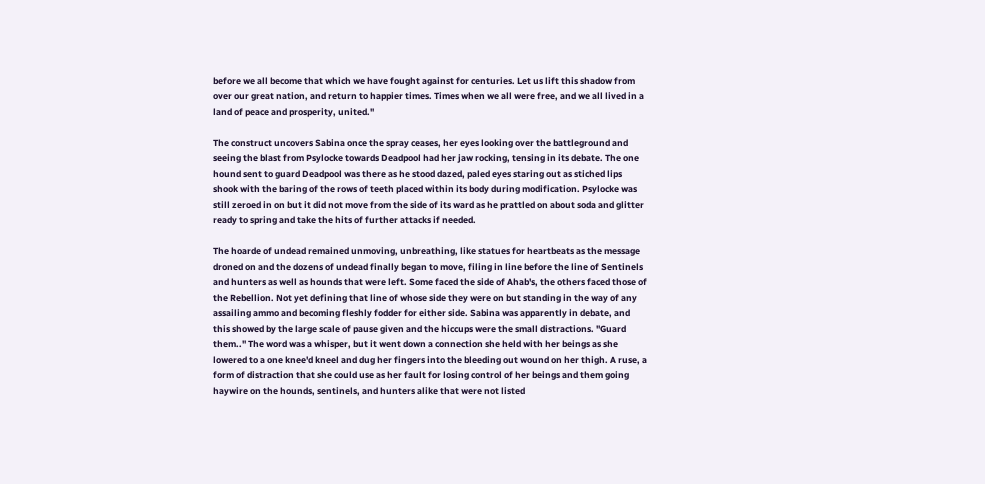before we all become that which we have fought against for centuries. Let us lift this shadow from over our great nation, and return to happier times. Times when we all were free, and we all lived in a land of peace and prosperity, united."

The construct uncovers Sabina once the spray ceases, her eyes looking over the battleground and seeing the blast from Psylocke towards Deadpool had her jaw rocking, tensing in its debate. The one hound sent to guard Deadpool was there as he stood dazed, paled eyes staring out as stiched lips shook with the baring of the rows of teeth placed within its body during modification. Psylocke was still zeroed in on but it did not move from the side of its ward as he prattled on about soda and glitter ready to spring and take the hits of further attacks if needed.

The hoarde of undead remained unmoving, unbreathing, like statues for heartbeats as the message droned on and the dozens of undead finally began to move, filing in line before the line of Sentinels and hunters as well as hounds that were left. Some faced the side of Ahab's, the others faced those of the Rebellion. Not yet defining that line of whose side they were on but standing in the way of any assailing ammo and becoming fleshly fodder for either side. Sabina was apparently in debate, and this showed by the large scale of pause given and the hiccups were the small distractions. "Guard them.." The word was a whisper, but it went down a connection she held with her beings as she lowered to a one knee'd kneel and dug her fingers into the bleeding out wound on her thigh. A ruse, a form of distraction that she could use as her fault for losing control of her beings and them going haywire on the hounds, sentinels, and hunters alike that were not listed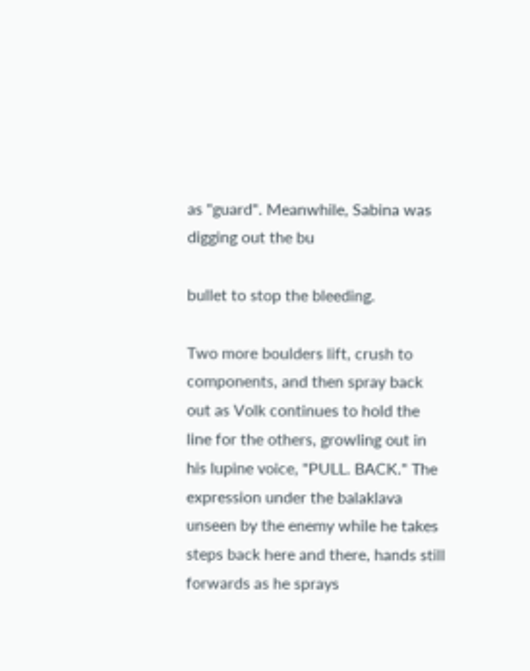as "guard". Meanwhile, Sabina was digging out the bu

bullet to stop the bleeding.

Two more boulders lift, crush to components, and then spray back out as Volk continues to hold the line for the others, growling out in his lupine voice, "PULL. BACK." The expression under the balaklava unseen by the enemy while he takes steps back here and there, hands still forwards as he sprays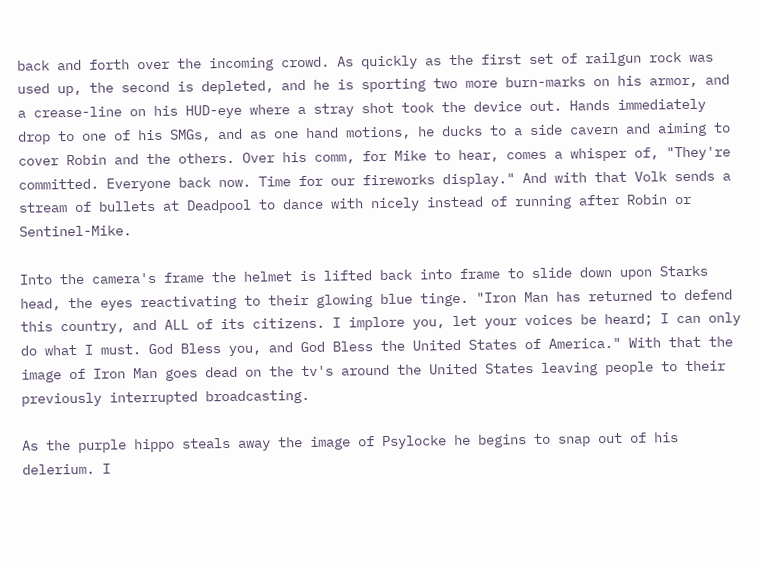back and forth over the incoming crowd. As quickly as the first set of railgun rock was used up, the second is depleted, and he is sporting two more burn-marks on his armor, and a crease-line on his HUD-eye where a stray shot took the device out. Hands immediately drop to one of his SMGs, and as one hand motions, he ducks to a side cavern and aiming to cover Robin and the others. Over his comm, for Mike to hear, comes a whisper of, "They're committed. Everyone back now. Time for our fireworks display." And with that Volk sends a stream of bullets at Deadpool to dance with nicely instead of running after Robin or Sentinel-Mike.

Into the camera's frame the helmet is lifted back into frame to slide down upon Starks head, the eyes reactivating to their glowing blue tinge. "Iron Man has returned to defend this country, and ALL of its citizens. I implore you, let your voices be heard; I can only do what I must. God Bless you, and God Bless the United States of America." With that the image of Iron Man goes dead on the tv's around the United States leaving people to their previously interrupted broadcasting.

As the purple hippo steals away the image of Psylocke he begins to snap out of his delerium. I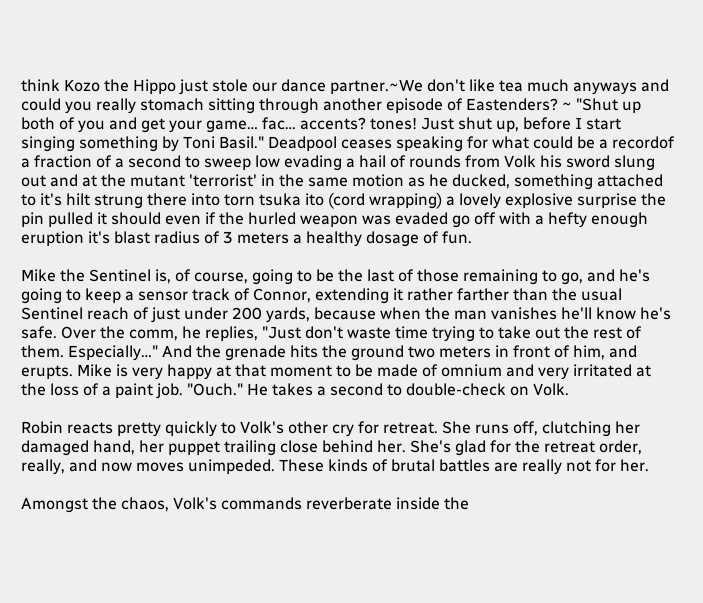think Kozo the Hippo just stole our dance partner.~We don't like tea much anyways and could you really stomach sitting through another episode of Eastenders? ~ "Shut up both of you and get your game… fac… accents? tones! Just shut up, before I start singing something by Toni Basil." Deadpool ceases speaking for what could be a recordof a fraction of a second to sweep low evading a hail of rounds from Volk his sword slung out and at the mutant 'terrorist' in the same motion as he ducked, something attached to it's hilt strung there into torn tsuka ito (cord wrapping) a lovely explosive surprise the pin pulled it should even if the hurled weapon was evaded go off with a hefty enough eruption it's blast radius of 3 meters a healthy dosage of fun.

Mike the Sentinel is, of course, going to be the last of those remaining to go, and he's going to keep a sensor track of Connor, extending it rather farther than the usual Sentinel reach of just under 200 yards, because when the man vanishes he'll know he's safe. Over the comm, he replies, "Just don't waste time trying to take out the rest of them. Especially…" And the grenade hits the ground two meters in front of him, and erupts. Mike is very happy at that moment to be made of omnium and very irritated at the loss of a paint job. "Ouch." He takes a second to double-check on Volk.

Robin reacts pretty quickly to Volk's other cry for retreat. She runs off, clutching her damaged hand, her puppet trailing close behind her. She's glad for the retreat order, really, and now moves unimpeded. These kinds of brutal battles are really not for her.

Amongst the chaos, Volk's commands reverberate inside the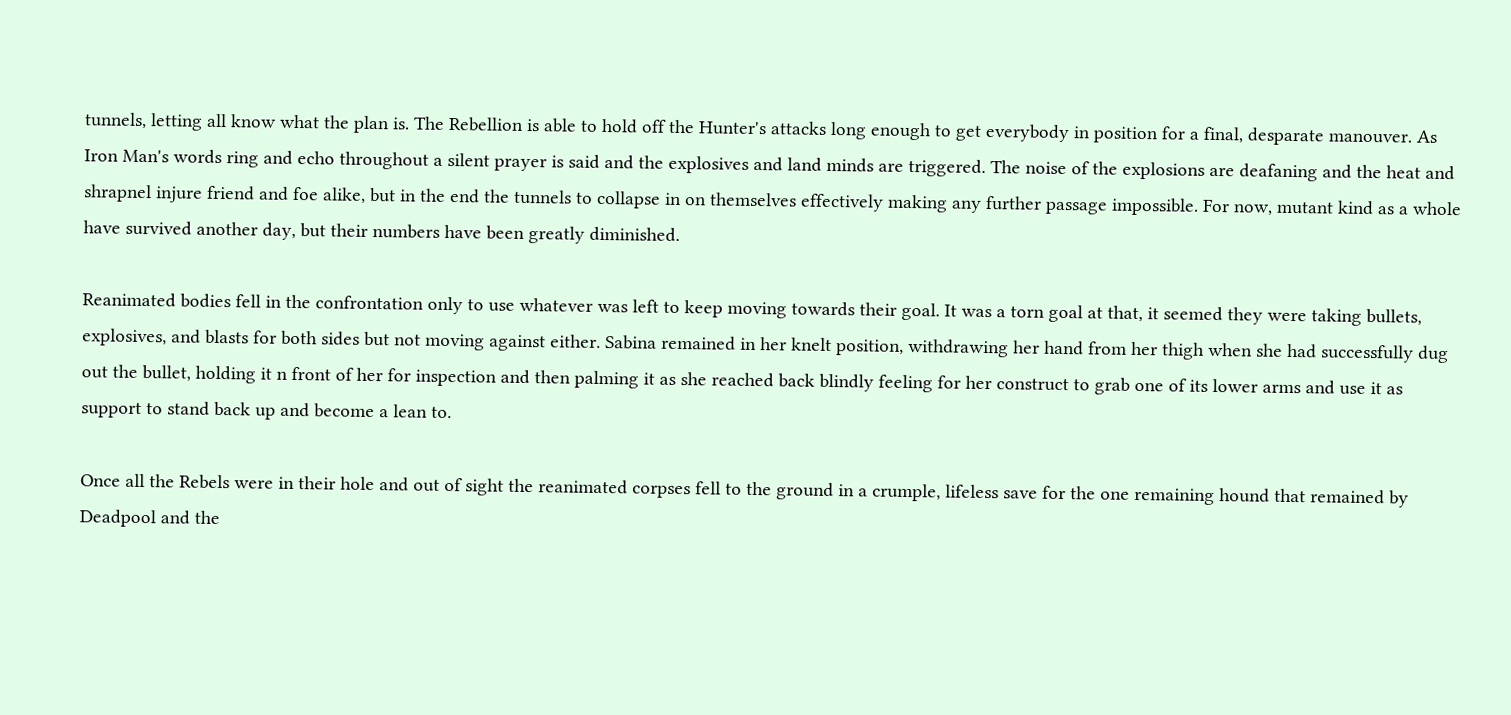tunnels, letting all know what the plan is. The Rebellion is able to hold off the Hunter's attacks long enough to get everybody in position for a final, desparate manouver. As Iron Man's words ring and echo throughout a silent prayer is said and the explosives and land minds are triggered. The noise of the explosions are deafaning and the heat and shrapnel injure friend and foe alike, but in the end the tunnels to collapse in on themselves effectively making any further passage impossible. For now, mutant kind as a whole have survived another day, but their numbers have been greatly diminished.

Reanimated bodies fell in the confrontation only to use whatever was left to keep moving towards their goal. It was a torn goal at that, it seemed they were taking bullets, explosives, and blasts for both sides but not moving against either. Sabina remained in her knelt position, withdrawing her hand from her thigh when she had successfully dug out the bullet, holding it n front of her for inspection and then palming it as she reached back blindly feeling for her construct to grab one of its lower arms and use it as support to stand back up and become a lean to.

Once all the Rebels were in their hole and out of sight the reanimated corpses fell to the ground in a crumple, lifeless save for the one remaining hound that remained by Deadpool and the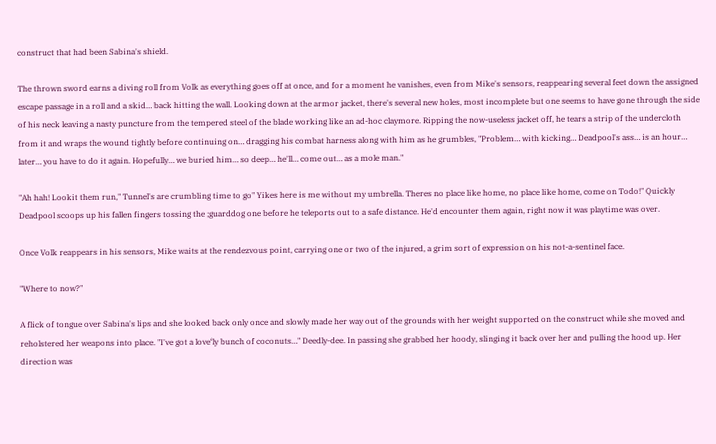construct that had been Sabina's shield.

The thrown sword earns a diving roll from Volk as everything goes off at once, and for a moment he vanishes, even from Mike's sensors, reappearing several feet down the assigned escape passage in a roll and a skid… back hitting the wall. Looking down at the armor jacket, there's several new holes, most incomplete but one seems to have gone through the side of his neck leaving a nasty puncture from the tempered steel of the blade working like an ad-hoc claymore. Ripping the now-useless jacket off, he tears a strip of the undercloth from it and wraps the wound tightly before continuing on… dragging his combat harness along with him as he grumbles, "Problem… with kicking… Deadpool's ass… is an hour… later… you have to do it again. Hopefully… we buried him… so deep… he'll… come out… as a mole man."

"Ah hah! Lookit them run," Tunnel's are crumbling time to go" Yikes here is me without my umbrella. Theres no place like home, no place like home, come on Todo!" Quickly Deadpool scoops up his fallen fingers tossing the ;guarddog one before he teleports out to a safe distance. He'd encounter them again, right now it was playtime was over.

Once Volk reappears in his sensors, Mike waits at the rendezvous point, carrying one or two of the injured, a grim sort of expression on his not-a-sentinel face.

"Where to now?"

A flick of tongue over Sabina's lips and she looked back only once and slowly made her way out of the grounds with her weight supported on the construct while she moved and reholstered her weapons into place. "I've got a love‘ly bunch of coconuts…" Deedly-dee. In passing she grabbed her hoody, slinging it back over her and pulling the hood up. Her direction was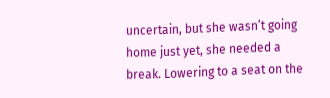uncertain, but she wasn’t going home just yet, she needed a break. Lowering to a seat on the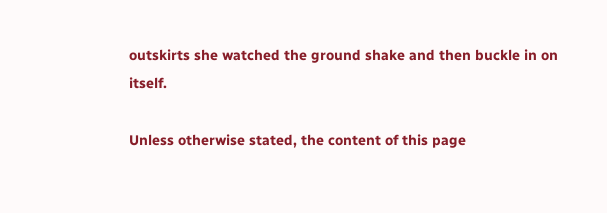outskirts she watched the ground shake and then buckle in on itself.

Unless otherwise stated, the content of this page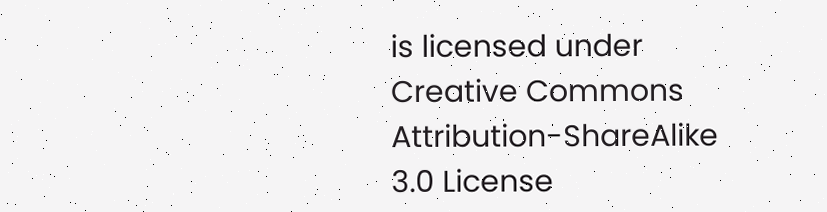is licensed under Creative Commons Attribution-ShareAlike 3.0 License